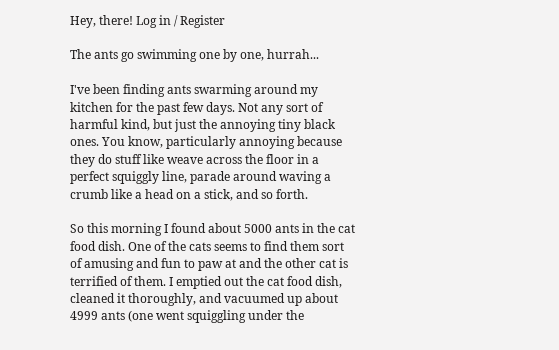Hey, there! Log in / Register

The ants go swimming one by one, hurrah...

I've been finding ants swarming around my kitchen for the past few days. Not any sort of harmful kind, but just the annoying tiny black ones. You know, particularly annoying because they do stuff like weave across the floor in a perfect squiggly line, parade around waving a crumb like a head on a stick, and so forth.

So this morning I found about 5000 ants in the cat food dish. One of the cats seems to find them sort of amusing and fun to paw at and the other cat is terrified of them. I emptied out the cat food dish, cleaned it thoroughly, and vacuumed up about 4999 ants (one went squiggling under the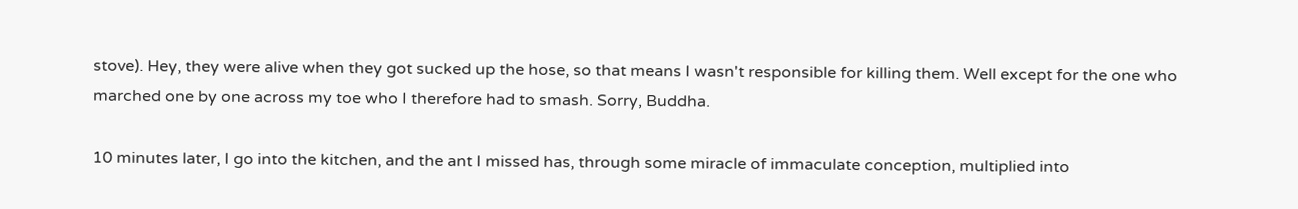stove). Hey, they were alive when they got sucked up the hose, so that means I wasn't responsible for killing them. Well except for the one who marched one by one across my toe who I therefore had to smash. Sorry, Buddha.

10 minutes later, I go into the kitchen, and the ant I missed has, through some miracle of immaculate conception, multiplied into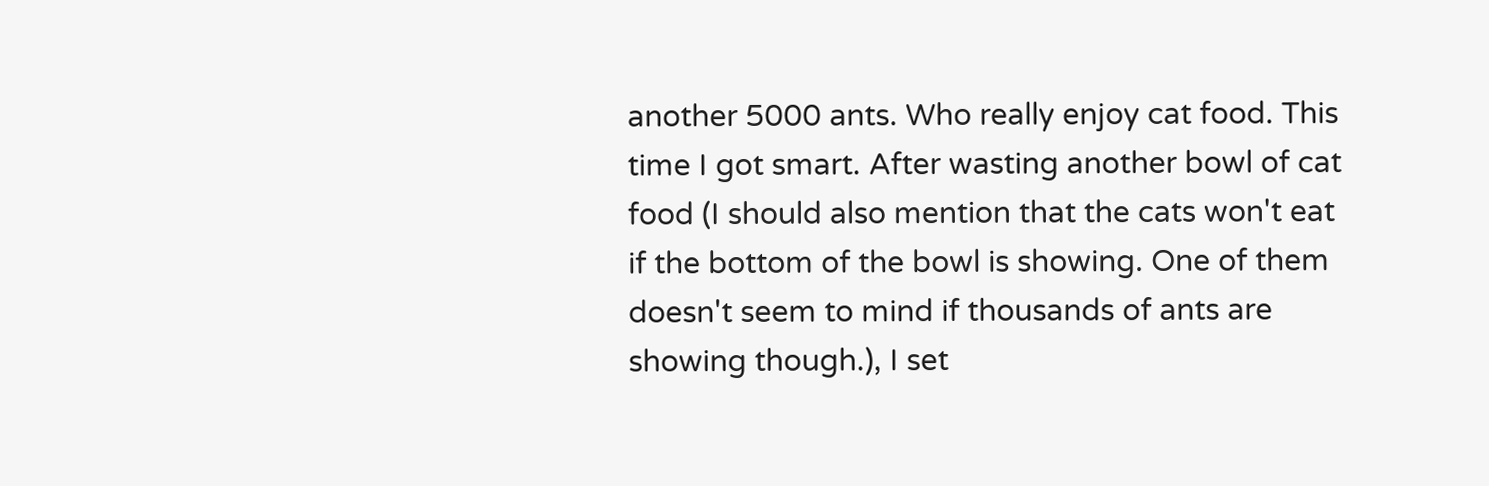another 5000 ants. Who really enjoy cat food. This time I got smart. After wasting another bowl of cat food (I should also mention that the cats won't eat if the bottom of the bowl is showing. One of them doesn't seem to mind if thousands of ants are showing though.), I set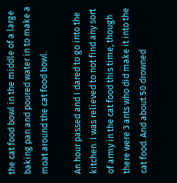the cat food bowl in the middle of a large baking pan and poured water in to make a moat around the cat food bowl.

An hour passed and I dared to go into the kitchen. I was relieved to not find any sort of army in the cat food this time, though there were 3 ants who did make it into the cat food. And about 50 drowned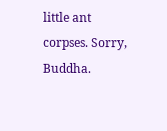little ant corpses. Sorry, Buddha.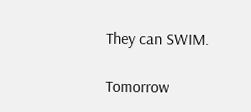They can SWIM.

Tomorrow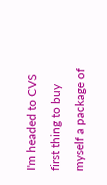I'm headed to CVS first thing to buy myself a package of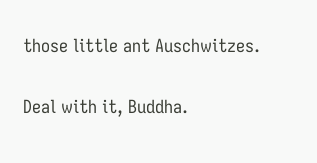those little ant Auschwitzes.

Deal with it, Buddha.